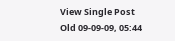View Single Post
Old 09-09-09, 05:44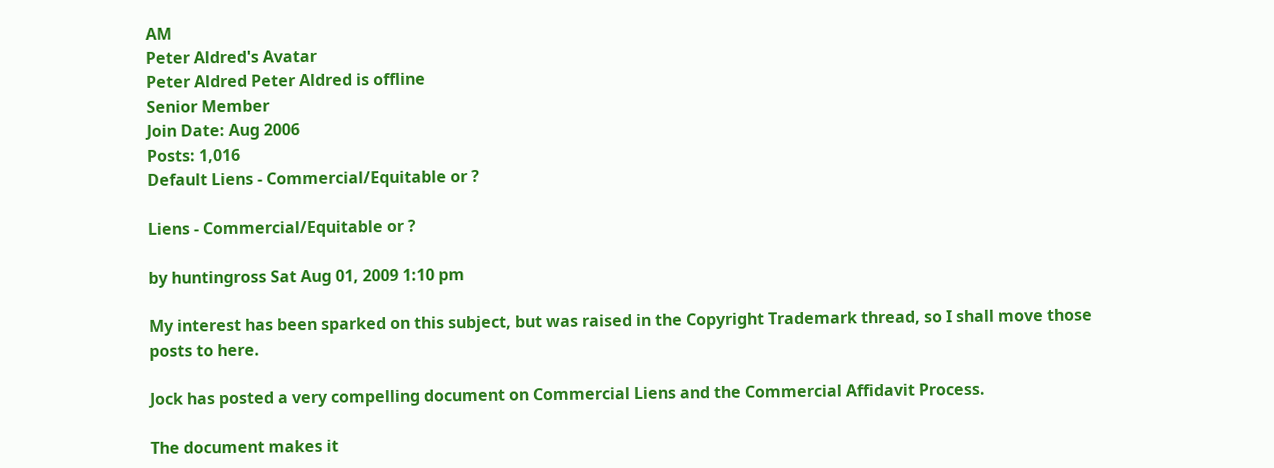AM
Peter Aldred's Avatar
Peter Aldred Peter Aldred is offline
Senior Member
Join Date: Aug 2006
Posts: 1,016
Default Liens - Commercial/Equitable or ?

Liens - Commercial/Equitable or ?

by huntingross Sat Aug 01, 2009 1:10 pm

My interest has been sparked on this subject, but was raised in the Copyright Trademark thread, so I shall move those posts to here.

Jock has posted a very compelling document on Commercial Liens and the Commercial Affidavit Process.

The document makes it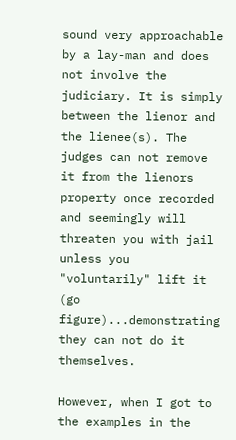sound very approachable by a lay-man and does not involve the judiciary. It is simply between the lienor and the lienee(s). The judges can not remove it from the lienors property once recorded and seemingly will threaten you with jail unless you "voluntarily" lift it (go figure)...demonstrating they can not do it themselves.

However, when I got to the examples in the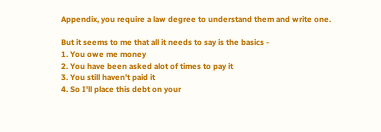Appendix, you require a law degree to understand them and write one.

But it seems to me that all it needs to say is the basics -
1. You owe me money
2. You have been asked alot of times to pay it
3. You still haven't paid it
4. So I'll place this debt on your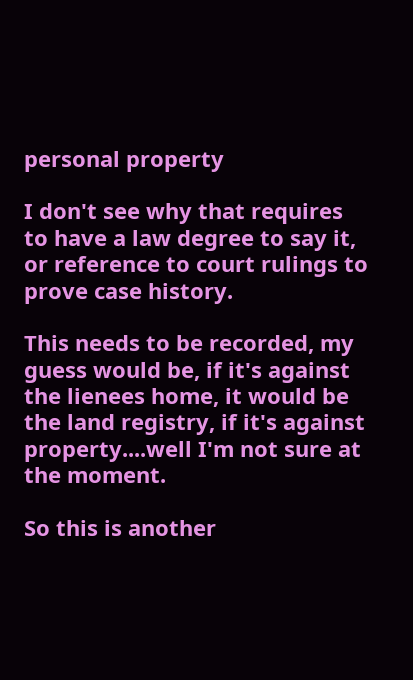personal property

I don't see why that requires to have a law degree to say it, or reference to court rulings to prove case history.

This needs to be recorded, my guess would be, if it's against the lienees home, it would be the land registry, if it's against property....well I'm not sure at the moment.

So this is another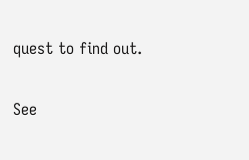quest to find out.

See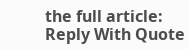the full article:
Reply With Quote